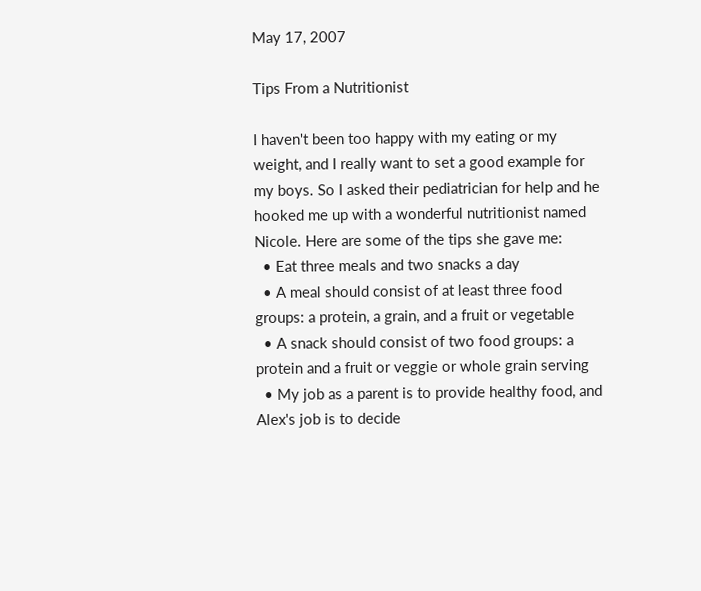May 17, 2007

Tips From a Nutritionist

I haven't been too happy with my eating or my weight, and I really want to set a good example for my boys. So I asked their pediatrician for help and he hooked me up with a wonderful nutritionist named Nicole. Here are some of the tips she gave me:
  • Eat three meals and two snacks a day
  • A meal should consist of at least three food groups: a protein, a grain, and a fruit or vegetable
  • A snack should consist of two food groups: a protein and a fruit or veggie or whole grain serving
  • My job as a parent is to provide healthy food, and Alex's job is to decide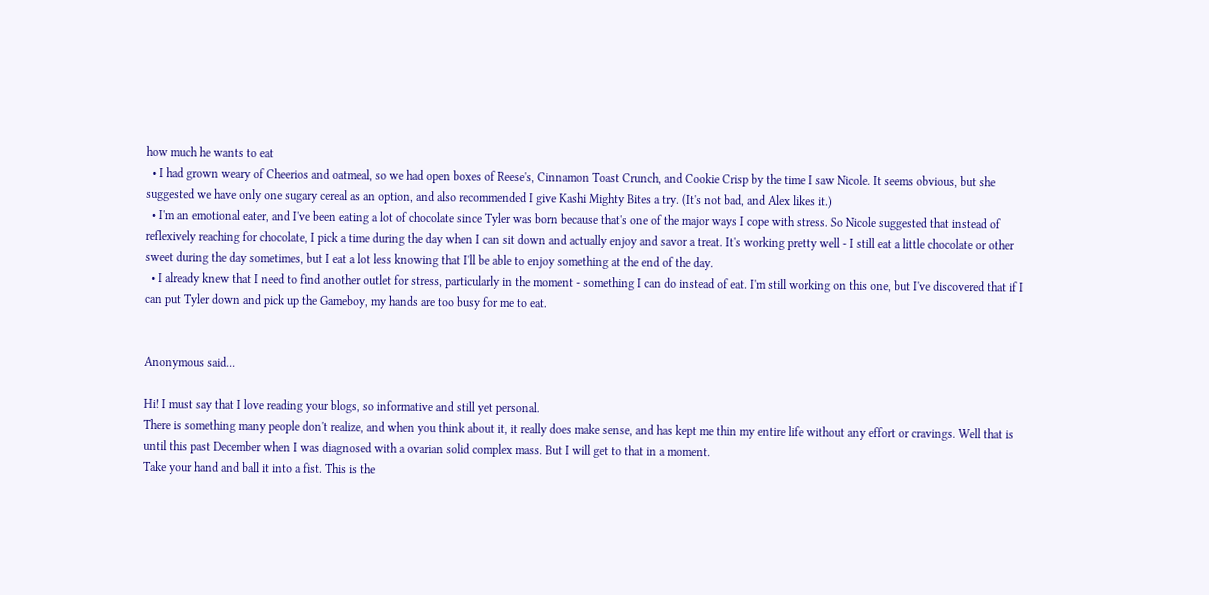how much he wants to eat
  • I had grown weary of Cheerios and oatmeal, so we had open boxes of Reese's, Cinnamon Toast Crunch, and Cookie Crisp by the time I saw Nicole. It seems obvious, but she suggested we have only one sugary cereal as an option, and also recommended I give Kashi Mighty Bites a try. (It's not bad, and Alex likes it.)
  • I'm an emotional eater, and I've been eating a lot of chocolate since Tyler was born because that's one of the major ways I cope with stress. So Nicole suggested that instead of reflexively reaching for chocolate, I pick a time during the day when I can sit down and actually enjoy and savor a treat. It's working pretty well - I still eat a little chocolate or other sweet during the day sometimes, but I eat a lot less knowing that I'll be able to enjoy something at the end of the day.
  • I already knew that I need to find another outlet for stress, particularly in the moment - something I can do instead of eat. I'm still working on this one, but I've discovered that if I can put Tyler down and pick up the Gameboy, my hands are too busy for me to eat.


Anonymous said...

Hi! I must say that I love reading your blogs, so informative and still yet personal.
There is something many people don't realize, and when you think about it, it really does make sense, and has kept me thin my entire life without any effort or cravings. Well that is until this past December when I was diagnosed with a ovarian solid complex mass. But I will get to that in a moment.
Take your hand and ball it into a fist. This is the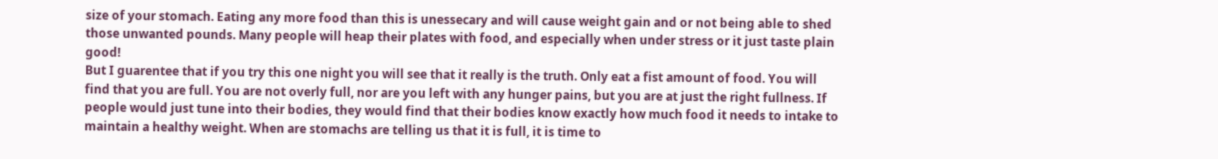size of your stomach. Eating any more food than this is unessecary and will cause weight gain and or not being able to shed those unwanted pounds. Many people will heap their plates with food, and especially when under stress or it just taste plain good!
But I guarentee that if you try this one night you will see that it really is the truth. Only eat a fist amount of food. You will find that you are full. You are not overly full, nor are you left with any hunger pains, but you are at just the right fullness. If people would just tune into their bodies, they would find that their bodies know exactly how much food it needs to intake to maintain a healthy weight. When are stomachs are telling us that it is full, it is time to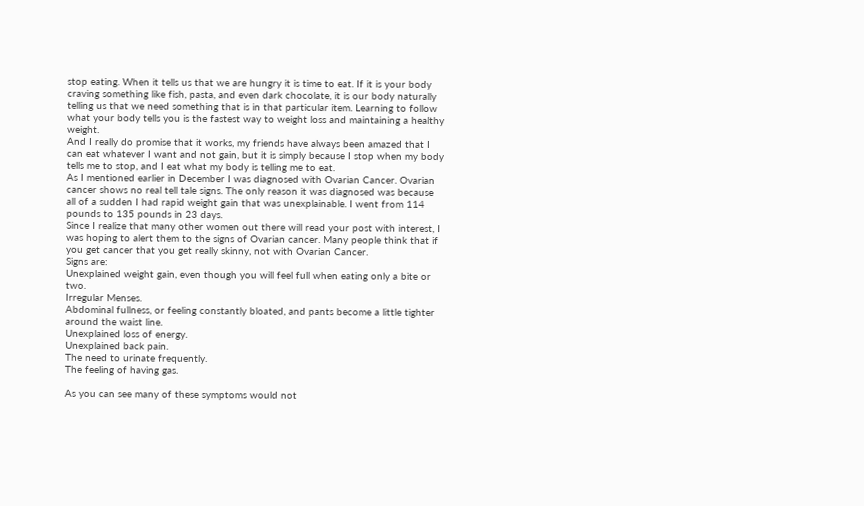stop eating. When it tells us that we are hungry it is time to eat. If it is your body craving something like fish, pasta, and even dark chocolate, it is our body naturally telling us that we need something that is in that particular item. Learning to follow what your body tells you is the fastest way to weight loss and maintaining a healthy weight.
And I really do promise that it works, my friends have always been amazed that I can eat whatever I want and not gain, but it is simply because I stop when my body tells me to stop, and I eat what my body is telling me to eat.
As I mentioned earlier in December I was diagnosed with Ovarian Cancer. Ovarian cancer shows no real tell tale signs. The only reason it was diagnosed was because all of a sudden I had rapid weight gain that was unexplainable. I went from 114 pounds to 135 pounds in 23 days.
Since I realize that many other women out there will read your post with interest, I was hoping to alert them to the signs of Ovarian cancer. Many people think that if you get cancer that you get really skinny, not with Ovarian Cancer.
Signs are:
Unexplained weight gain, even though you will feel full when eating only a bite or two.
Irregular Menses.
Abdominal fullness, or feeling constantly bloated, and pants become a little tighter around the waist line.
Unexplained loss of energy.
Unexplained back pain.
The need to urinate frequently.
The feeling of having gas.

As you can see many of these symptoms would not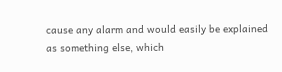cause any alarm and would easily be explained as something else, which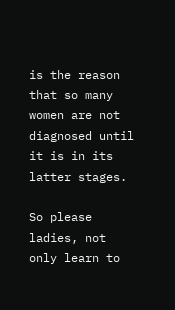is the reason that so many women are not diagnosed until it is in its latter stages.

So please ladies, not only learn to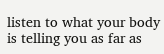listen to what your body is telling you as far as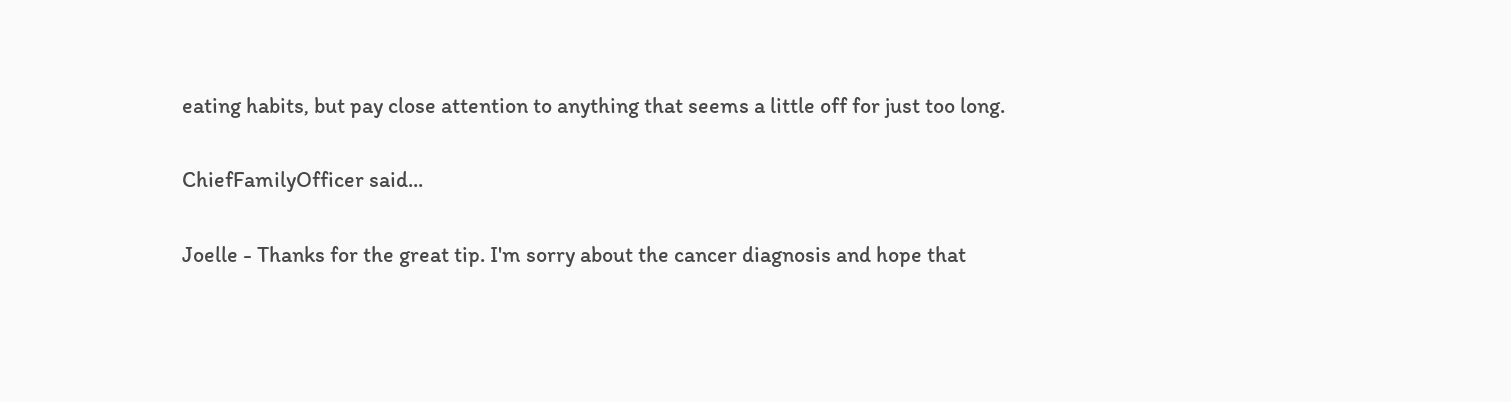eating habits, but pay close attention to anything that seems a little off for just too long.

ChiefFamilyOfficer said...

Joelle - Thanks for the great tip. I'm sorry about the cancer diagnosis and hope that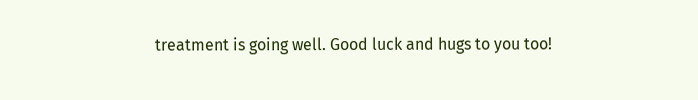treatment is going well. Good luck and hugs to you too!